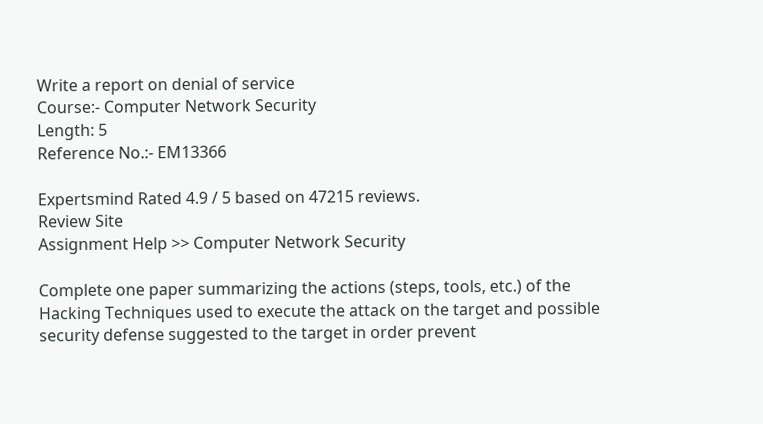Write a report on denial of service
Course:- Computer Network Security
Length: 5
Reference No.:- EM13366

Expertsmind Rated 4.9 / 5 based on 47215 reviews.
Review Site
Assignment Help >> Computer Network Security

Complete one paper summarizing the actions (steps, tools, etc.) of the Hacking Techniques used to execute the attack on the target and possible security defense suggested to the target in order prevent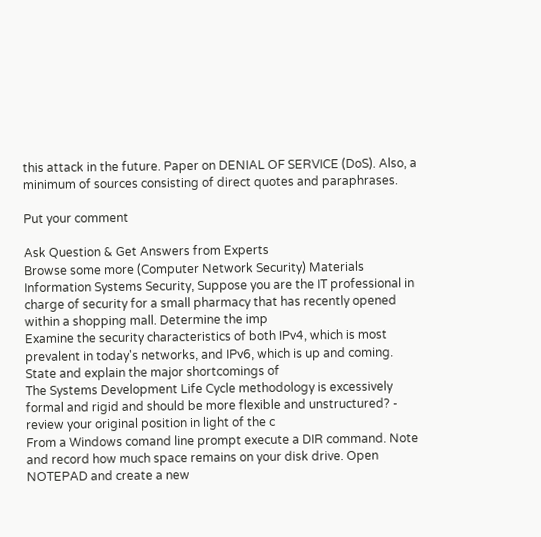this attack in the future. Paper on DENIAL OF SERVICE (DoS). Also, a minimum of sources consisting of direct quotes and paraphrases.

Put your comment

Ask Question & Get Answers from Experts
Browse some more (Computer Network Security) Materials
Information Systems Security, Suppose you are the IT professional in charge of security for a small pharmacy that has recently opened within a shopping mall. Determine the imp
Examine the security characteristics of both IPv4, which is most prevalent in today's networks, and IPv6, which is up and coming. State and explain the major shortcomings of
The Systems Development Life Cycle methodology is excessively formal and rigid and should be more flexible and unstructured? - review your original position in light of the c
From a Windows comand line prompt execute a DIR command. Note and record how much space remains on your disk drive. Open NOTEPAD and create a new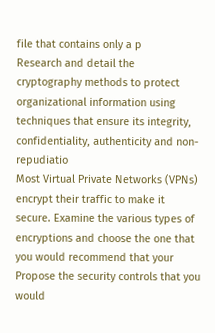file that contains only a p
Research and detail the cryptography methods to protect organizational information using techniques that ensure its integrity, confidentiality, authenticity and non-repudiatio
Most Virtual Private Networks (VPNs) encrypt their traffic to make it secure. Examine the various types of encryptions and choose the one that you would recommend that your
Propose the security controls that you would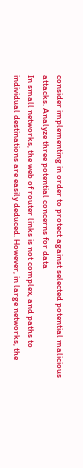consider implementing in order to protect against selected potential malicious attacks. Analyze three potential concerns for data
In small networks, the web of router links is not complex, and paths to individual destinations are easily deduced. However, in large networks, the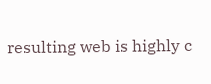resulting web is highly c